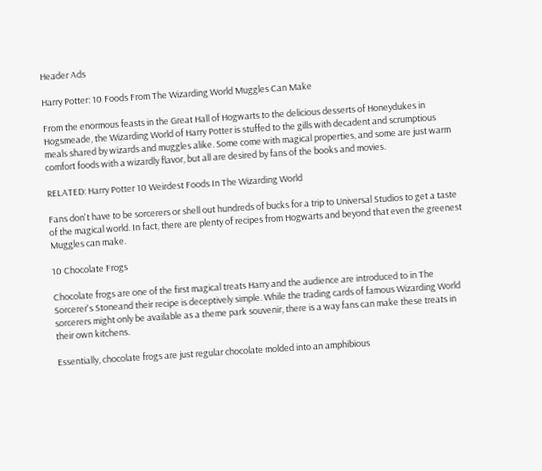Header Ads

Harry Potter: 10 Foods From The Wizarding World Muggles Can Make

From the enormous feasts in the Great Hall of Hogwarts to the delicious desserts of Honeydukes in Hogsmeade, the Wizarding World of Harry Potter is stuffed to the gills with decadent and scrumptious meals shared by wizards and muggles alike. Some come with magical properties, and some are just warm comfort foods with a wizardly flavor, but all are desired by fans of the books and movies.

RELATED: Harry Potter 10 Weirdest Foods In The Wizarding World

Fans don't have to be sorcerers or shell out hundreds of bucks for a trip to Universal Studios to get a taste of the magical world. In fact, there are plenty of recipes from Hogwarts and beyond that even the greenest Muggles can make.

10 Chocolate Frogs

Chocolate frogs are one of the first magical treats Harry and the audience are introduced to in The Sorcerer's Stoneand their recipe is deceptively simple. While the trading cards of famous Wizarding World sorcerers might only be available as a theme park souvenir, there is a way fans can make these treats in their own kitchens.

Essentially, chocolate frogs are just regular chocolate molded into an amphibious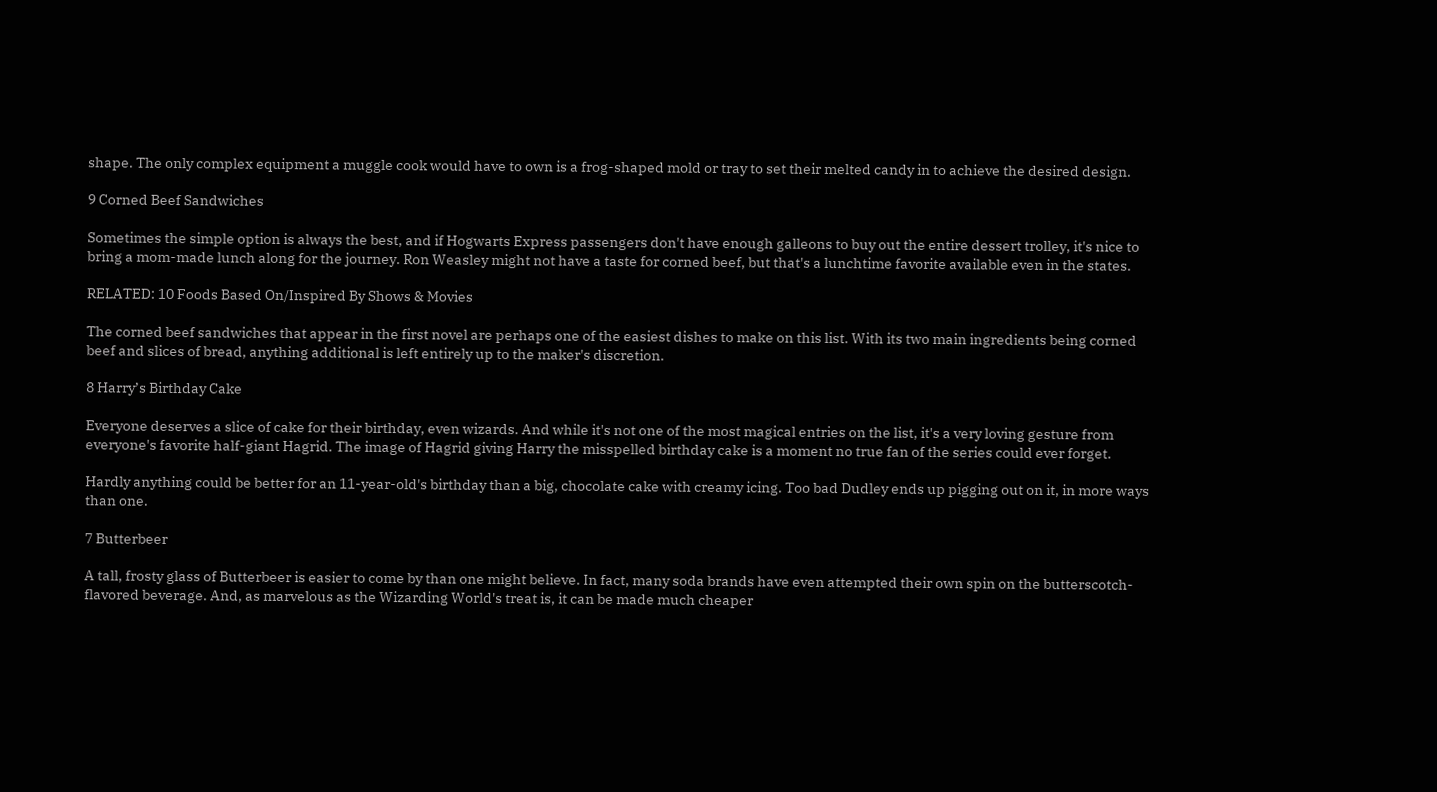shape. The only complex equipment a muggle cook would have to own is a frog-shaped mold or tray to set their melted candy in to achieve the desired design.

9 Corned Beef Sandwiches

Sometimes the simple option is always the best, and if Hogwarts Express passengers don't have enough galleons to buy out the entire dessert trolley, it's nice to bring a mom-made lunch along for the journey. Ron Weasley might not have a taste for corned beef, but that's a lunchtime favorite available even in the states.

RELATED: 10 Foods Based On/Inspired By Shows & Movies

The corned beef sandwiches that appear in the first novel are perhaps one of the easiest dishes to make on this list. With its two main ingredients being corned beef and slices of bread, anything additional is left entirely up to the maker's discretion.

8 Harry’s Birthday Cake

Everyone deserves a slice of cake for their birthday, even wizards. And while it's not one of the most magical entries on the list, it's a very loving gesture from everyone's favorite half-giant Hagrid. The image of Hagrid giving Harry the misspelled birthday cake is a moment no true fan of the series could ever forget.

Hardly anything could be better for an 11-year-old's birthday than a big, chocolate cake with creamy icing. Too bad Dudley ends up pigging out on it, in more ways than one.

7 Butterbeer

A tall, frosty glass of Butterbeer is easier to come by than one might believe. In fact, many soda brands have even attempted their own spin on the butterscotch-flavored beverage. And, as marvelous as the Wizarding World's treat is, it can be made much cheaper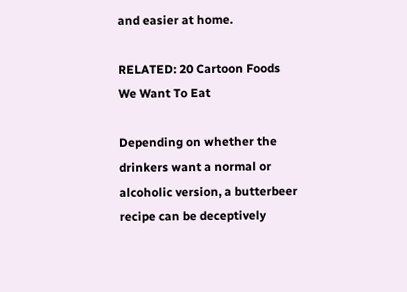and easier at home.

RELATED: 20 Cartoon Foods We Want To Eat

Depending on whether the drinkers want a normal or alcoholic version, a butterbeer recipe can be deceptively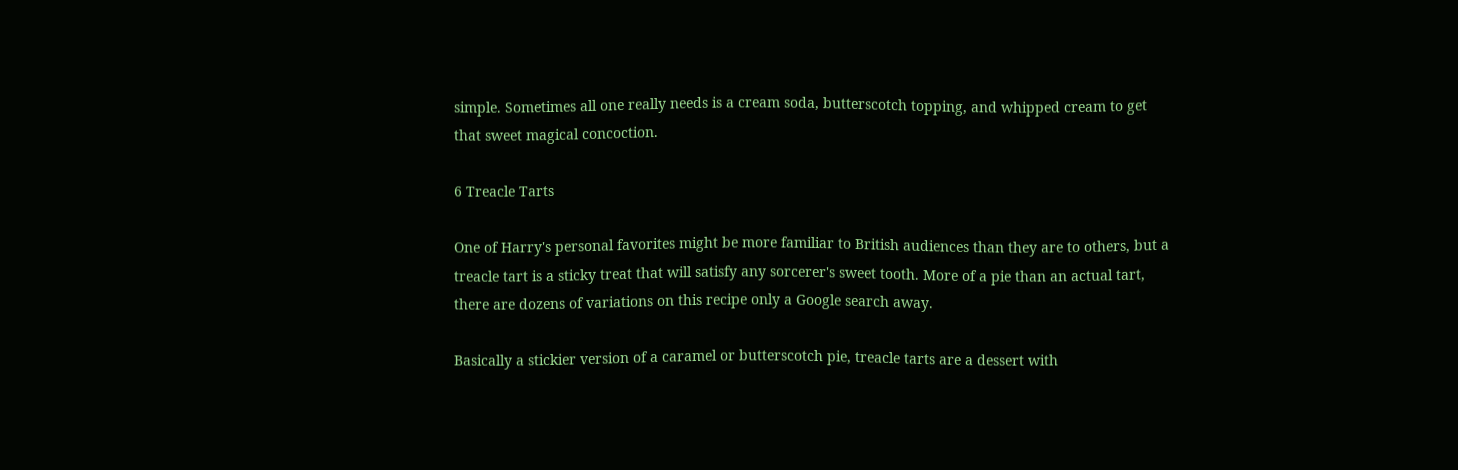simple. Sometimes all one really needs is a cream soda, butterscotch topping, and whipped cream to get that sweet magical concoction.

6 Treacle Tarts

One of Harry's personal favorites might be more familiar to British audiences than they are to others, but a treacle tart is a sticky treat that will satisfy any sorcerer's sweet tooth. More of a pie than an actual tart, there are dozens of variations on this recipe only a Google search away.

Basically a stickier version of a caramel or butterscotch pie, treacle tarts are a dessert with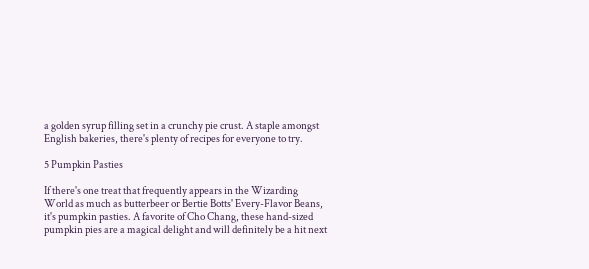a golden syrup filling set in a crunchy pie crust. A staple amongst English bakeries, there's plenty of recipes for everyone to try.

5 Pumpkin Pasties

If there's one treat that frequently appears in the Wizarding World as much as butterbeer or Bertie Botts' Every-Flavor Beans, it's pumpkin pasties. A favorite of Cho Chang, these hand-sized pumpkin pies are a magical delight and will definitely be a hit next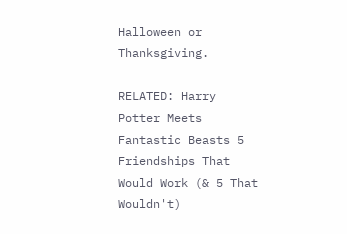Halloween or Thanksgiving.

RELATED: Harry Potter Meets Fantastic Beasts 5 Friendships That Would Work (& 5 That Wouldn't)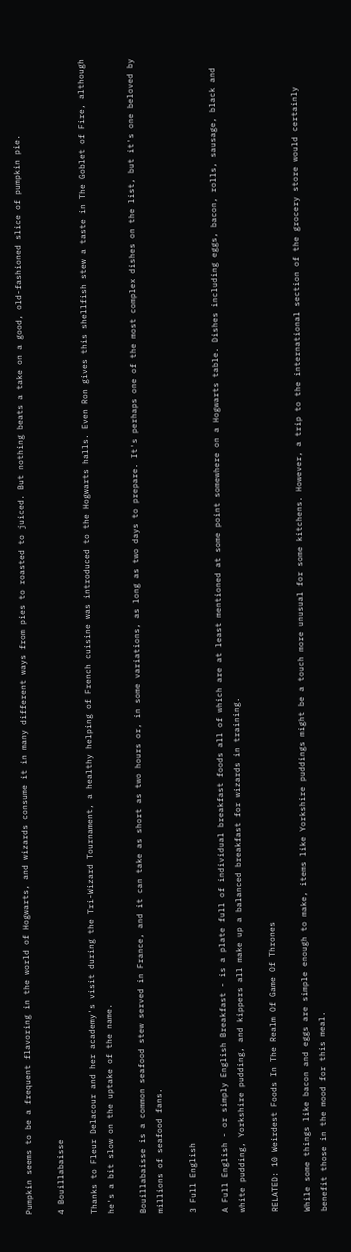Pumpkin seems to be a frequent flavoring in the world of Hogwarts, and wizards consume it in many different ways from pies to roasted to juiced. But nothing beats a take on a good, old-fashioned slice of pumpkin pie.

4 Bouillabaisse

Thanks to Fleur Delacour and her academy's visit during the Tri-Wizard Tournament, a healthy helping of French cuisine was introduced to the Hogwarts halls. Even Ron gives this shellfish stew a taste in The Goblet of Fire, although he's a bit slow on the uptake of the name.

Bouillabaisse is a common seafood stew served in France, and it can take as short as two hours or, in some variations, as long as two days to prepare. It's perhaps one of the most complex dishes on the list, but it's one beloved by millions of seafood fans.

3 Full English

A Full English - or simply English Breakfast - is a plate full of individual breakfast foods all of which are at least mentioned at some point somewhere on a Hogwarts table. Dishes including eggs, bacon, rolls, sausage, black and white pudding, Yorkshire pudding, and kippers all make up a balanced breakfast for wizards in training.

RELATED: 10 Weirdest Foods In The Realm Of Game Of Thrones

While some things like bacon and eggs are simple enough to make, items like Yorkshire puddings might be a touch more unusual for some kitchens. However, a trip to the international section of the grocery store would certainly benefit those in the mood for this meal.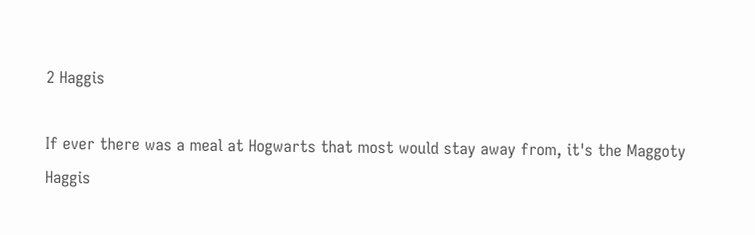2 Haggis

If ever there was a meal at Hogwarts that most would stay away from, it's the Maggoty Haggis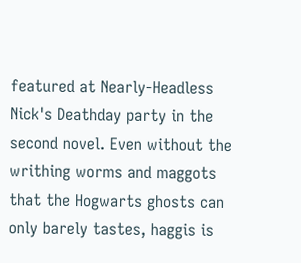featured at Nearly-Headless Nick's Deathday party in the second novel. Even without the writhing worms and maggots that the Hogwarts ghosts can only barely tastes, haggis is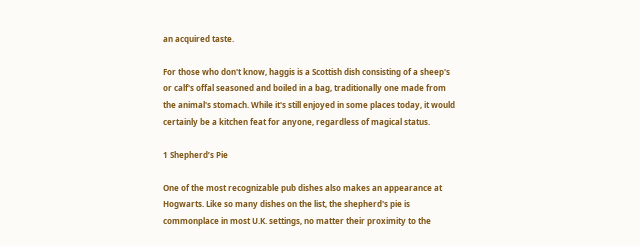an acquired taste.

For those who don't know, haggis is a Scottish dish consisting of a sheep's or calf's offal seasoned and boiled in a bag, traditionally one made from the animal's stomach. While it's still enjoyed in some places today, it would certainly be a kitchen feat for anyone, regardless of magical status.

1 Shepherd’s Pie

One of the most recognizable pub dishes also makes an appearance at Hogwarts. Like so many dishes on the list, the shepherd's pie is commonplace in most U.K. settings, no matter their proximity to the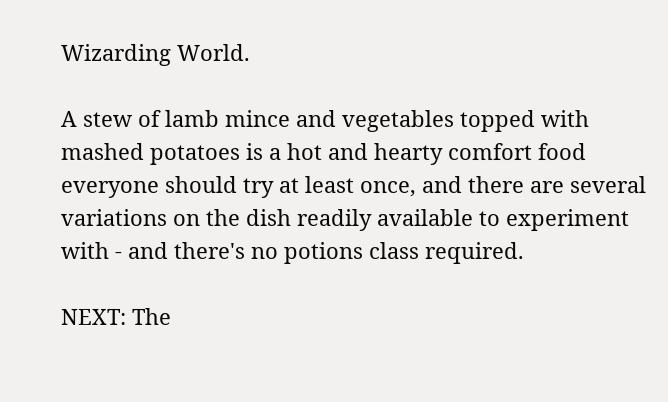Wizarding World.

A stew of lamb mince and vegetables topped with mashed potatoes is a hot and hearty comfort food everyone should try at least once, and there are several variations on the dish readily available to experiment with - and there's no potions class required.

NEXT: The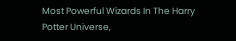Most Powerful Wizards In The Harry Potter Universe,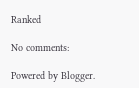Ranked

No comments:

Powered by Blogger.